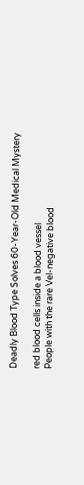Deadly Blood Type Solves 60-Year-Old Medical Mystery

red blood cells inside a blood vessel
People with the rare Vel-negative blood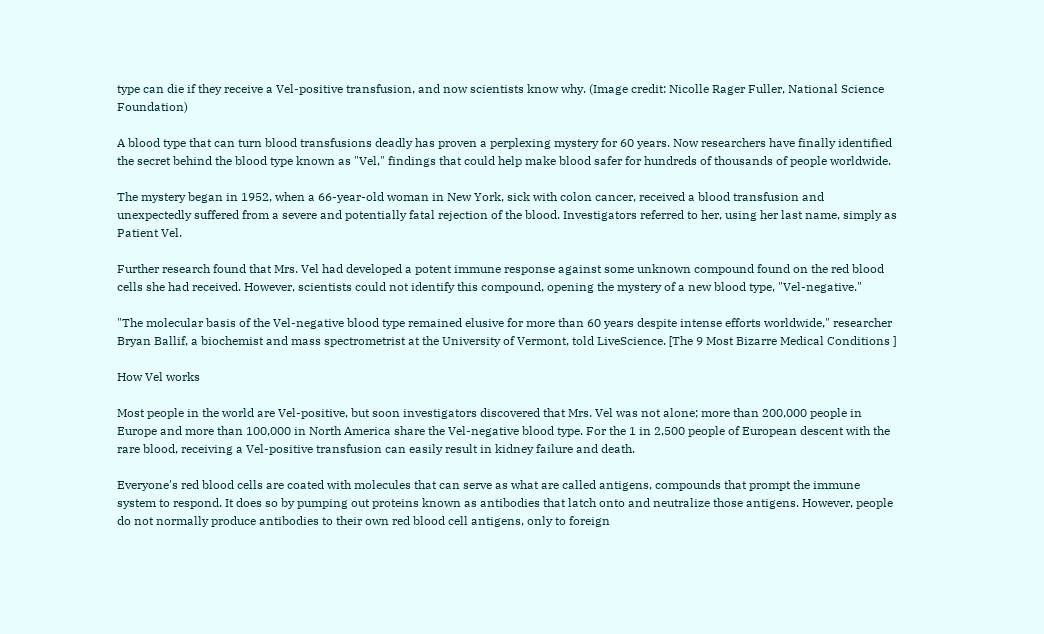type can die if they receive a Vel-positive transfusion, and now scientists know why. (Image credit: Nicolle Rager Fuller, National Science Foundation)

A blood type that can turn blood transfusions deadly has proven a perplexing mystery for 60 years. Now researchers have finally identified the secret behind the blood type known as "Vel," findings that could help make blood safer for hundreds of thousands of people worldwide.

The mystery began in 1952, when a 66-year-old woman in New York, sick with colon cancer, received a blood transfusion and unexpectedly suffered from a severe and potentially fatal rejection of the blood. Investigators referred to her, using her last name, simply as Patient Vel.

Further research found that Mrs. Vel had developed a potent immune response against some unknown compound found on the red blood cells she had received. However, scientists could not identify this compound, opening the mystery of a new blood type, "Vel-negative."

"The molecular basis of the Vel-negative blood type remained elusive for more than 60 years despite intense efforts worldwide," researcher Bryan Ballif, a biochemist and mass spectrometrist at the University of Vermont, told LiveScience. [The 9 Most Bizarre Medical Conditions ]

How Vel works

Most people in the world are Vel-positive, but soon investigators discovered that Mrs. Vel was not alone; more than 200,000 people in Europe and more than 100,000 in North America share the Vel-negative blood type. For the 1 in 2,500 people of European descent with the rare blood, receiving a Vel-positive transfusion can easily result in kidney failure and death.

Everyone's red blood cells are coated with molecules that can serve as what are called antigens, compounds that prompt the immune system to respond. It does so by pumping out proteins known as antibodies that latch onto and neutralize those antigens. However, people do not normally produce antibodies to their own red blood cell antigens, only to foreign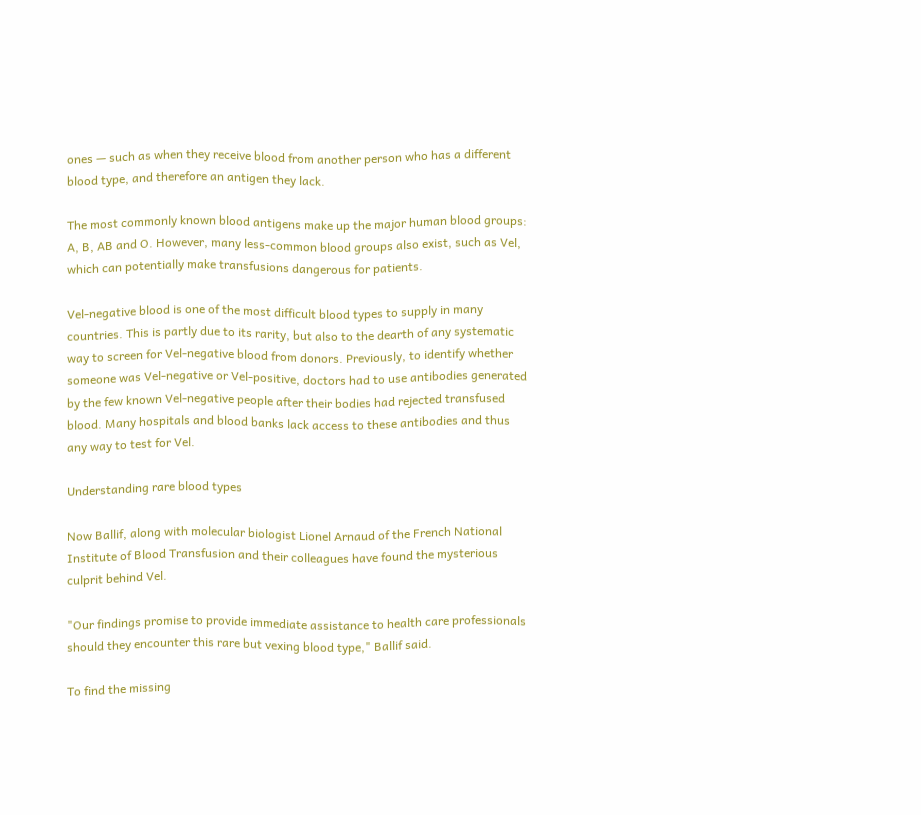ones — such as when they receive blood from another person who has a different blood type, and therefore an antigen they lack.

The most commonly known blood antigens make up the major human blood groups: A, B, AB and O. However, many less-common blood groups also exist, such as Vel, which can potentially make transfusions dangerous for patients.

Vel-negative blood is one of the most difficult blood types to supply in many countries. This is partly due to its rarity, but also to the dearth of any systematic way to screen for Vel-negative blood from donors. Previously, to identify whether someone was Vel-negative or Vel-positive, doctors had to use antibodies generated by the few known Vel-negative people after their bodies had rejected transfused blood. Many hospitals and blood banks lack access to these antibodies and thus any way to test for Vel.

Understanding rare blood types

Now Ballif, along with molecular biologist Lionel Arnaud of the French National Institute of Blood Transfusion and their colleagues have found the mysterious culprit behind Vel.

"Our findings promise to provide immediate assistance to health care professionals should they encounter this rare but vexing blood type," Ballif said.

To find the missing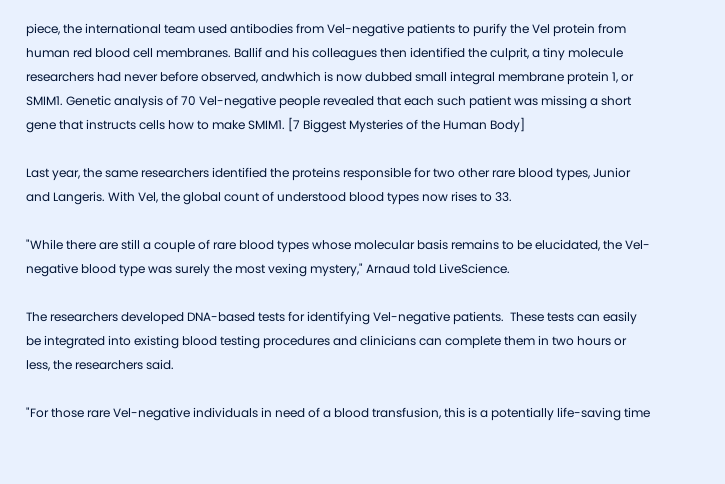piece, the international team used antibodies from Vel-negative patients to purify the Vel protein from human red blood cell membranes. Ballif and his colleagues then identified the culprit, a tiny molecule researchers had never before observed, andwhich is now dubbed small integral membrane protein 1, or SMIM1. Genetic analysis of 70 Vel-negative people revealed that each such patient was missing a short gene that instructs cells how to make SMIM1. [7 Biggest Mysteries of the Human Body]

Last year, the same researchers identified the proteins responsible for two other rare blood types, Junior and Langeris. With Vel, the global count of understood blood types now rises to 33.

"While there are still a couple of rare blood types whose molecular basis remains to be elucidated, the Vel-negative blood type was surely the most vexing mystery," Arnaud told LiveScience.

The researchers developed DNA-based tests for identifying Vel-negative patients.  These tests can easily be integrated into existing blood testing procedures and clinicians can complete them in two hours or less, the researchers said.

"For those rare Vel-negative individuals in need of a blood transfusion, this is a potentially life-saving time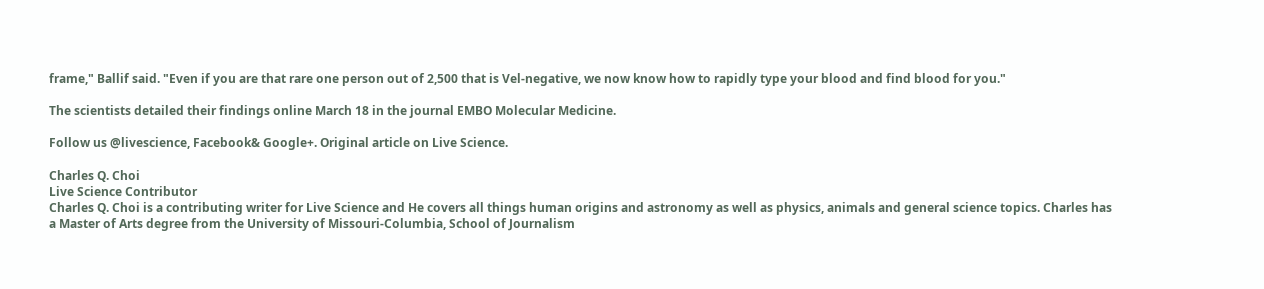frame," Ballif said. "Even if you are that rare one person out of 2,500 that is Vel-negative, we now know how to rapidly type your blood and find blood for you."

The scientists detailed their findings online March 18 in the journal EMBO Molecular Medicine.

Follow us @livescience, Facebook& Google+. Original article on Live Science.

Charles Q. Choi
Live Science Contributor
Charles Q. Choi is a contributing writer for Live Science and He covers all things human origins and astronomy as well as physics, animals and general science topics. Charles has a Master of Arts degree from the University of Missouri-Columbia, School of Journalism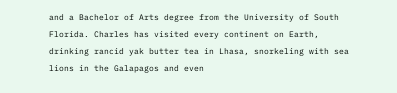and a Bachelor of Arts degree from the University of South Florida. Charles has visited every continent on Earth, drinking rancid yak butter tea in Lhasa, snorkeling with sea lions in the Galapagos and even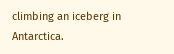climbing an iceberg in Antarctica.